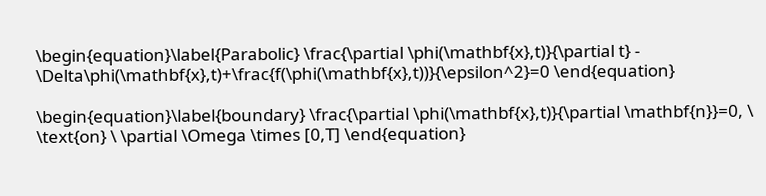\begin{equation}\label{Parabolic} \frac{\partial \phi(\mathbf{x},t)}{\partial t} - \Delta\phi(\mathbf{x},t)+\frac{f(\phi(\mathbf{x},t))}{\epsilon^2}=0 \end{equation}

\begin{equation}\label{boundary} \frac{\partial \phi(\mathbf{x},t)}{\partial \mathbf{n}}=0, \ \text{on} \ \partial \Omega \times [0,T] \end{equation}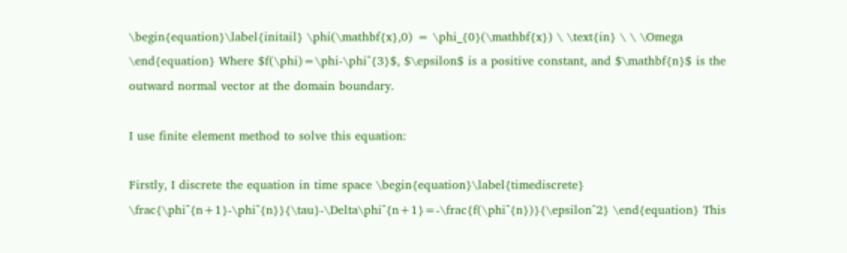\begin{equation}\label{initail} \phi(\mathbf{x},0) = \phi_{0}(\mathbf{x}) \ \text{in} \ \ \Omega \end{equation} Where $f(\phi)=\phi-\phi^{3}$, $\epsilon$ is a positive constant, and $\mathbf{n}$ is the outward normal vector at the domain boundary.

I use finite element method to solve this equation:

Firstly, I discrete the equation in time space \begin{equation}\label{timediscrete} \frac{\phi^{n+1}-\phi^{n}}{\tau}-\Delta\phi^{n+1}=-\frac{f(\phi^{n})}{\epsilon^2} \end{equation} This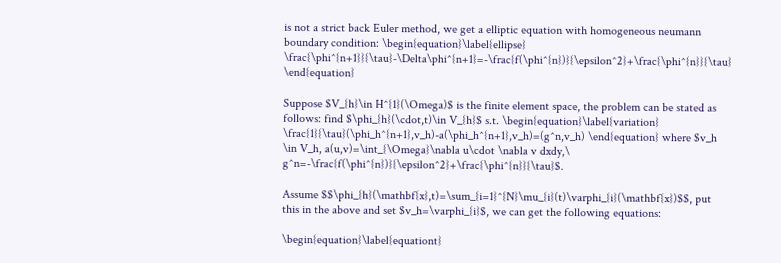is not a strict back Euler method, we get a elliptic equation with homogeneous neumann boundary condition: \begin{equation}\label{ellipse} \frac{\phi^{n+1}}{\tau}-\Delta\phi^{n+1}=-\frac{f(\phi^{n})}{\epsilon^2}+\frac{\phi^{n}}{\tau} \end{equation}

Suppose $V_{h}\in H^{1}(\Omega)$ is the finite element space, the problem can be stated as follows: find $\phi_{h}(\cdot,t)\in V_{h}$ s.t. \begin{equation}\label{variation} \frac{1}{\tau}(\phi_h^{n+1},v_h)-a(\phi_h^{n+1},v_h)=(g^n,v_h) \end{equation} where $v_h \in V_h, a(u,v)=\int_{\Omega}\nabla u\cdot \nabla v dxdy,\ g^n=-\frac{f(\phi^{n})}{\epsilon^2}+\frac{\phi^{n}}{\tau}$.

Assume $$\phi_{h}(\mathbf{x},t)=\sum_{i=1}^{N}\mu_{i}(t)\varphi_{i}(\mathbf{x})$$, put this in the above and set $v_h=\varphi_{i}$, we can get the following equations:

\begin{equation}\label{equationt}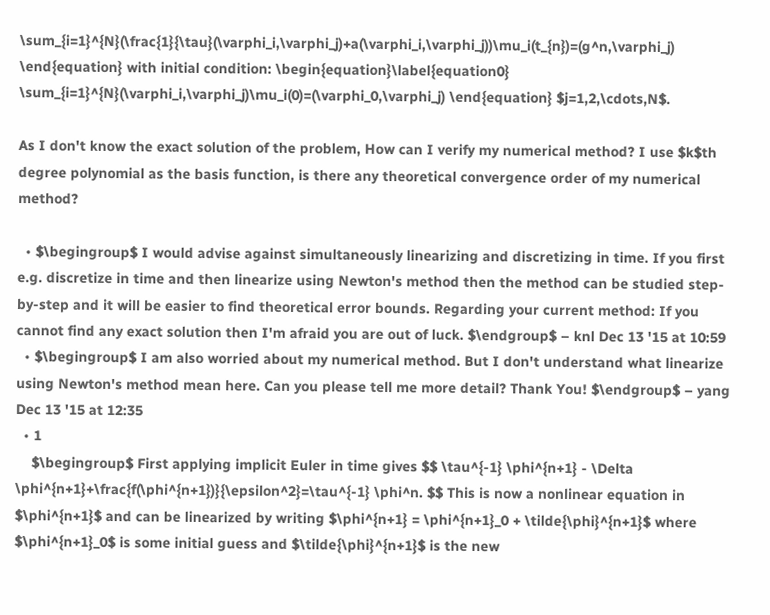\sum_{i=1}^{N}(\frac{1}{\tau}(\varphi_i,\varphi_j)+a(\varphi_i,\varphi_j))\mu_i(t_{n})=(g^n,\varphi_j) \end{equation} with initial condition: \begin{equation}\label{equation0} \sum_{i=1}^{N}(\varphi_i,\varphi_j)\mu_i(0)=(\varphi_0,\varphi_j) \end{equation} $j=1,2,\cdots,N$.

As I don't know the exact solution of the problem, How can I verify my numerical method? I use $k$th degree polynomial as the basis function, is there any theoretical convergence order of my numerical method?

  • $\begingroup$ I would advise against simultaneously linearizing and discretizing in time. If you first e.g. discretize in time and then linearize using Newton's method then the method can be studied step-by-step and it will be easier to find theoretical error bounds. Regarding your current method: If you cannot find any exact solution then I'm afraid you are out of luck. $\endgroup$ – knl Dec 13 '15 at 10:59
  • $\begingroup$ I am also worried about my numerical method. But I don't understand what linearize using Newton's method mean here. Can you please tell me more detail? Thank You! $\endgroup$ – yang Dec 13 '15 at 12:35
  • 1
    $\begingroup$ First applying implicit Euler in time gives $$ \tau^{-1} \phi^{n+1} - \Delta \phi^{n+1}+\frac{f(\phi^{n+1})}{\epsilon^2}=\tau^{-1} \phi^n. $$ This is now a nonlinear equation in $\phi^{n+1}$ and can be linearized by writing $\phi^{n+1} = \phi^{n+1}_0 + \tilde{\phi}^{n+1}$ where $\phi^{n+1}_0$ is some initial guess and $\tilde{\phi}^{n+1}$ is the new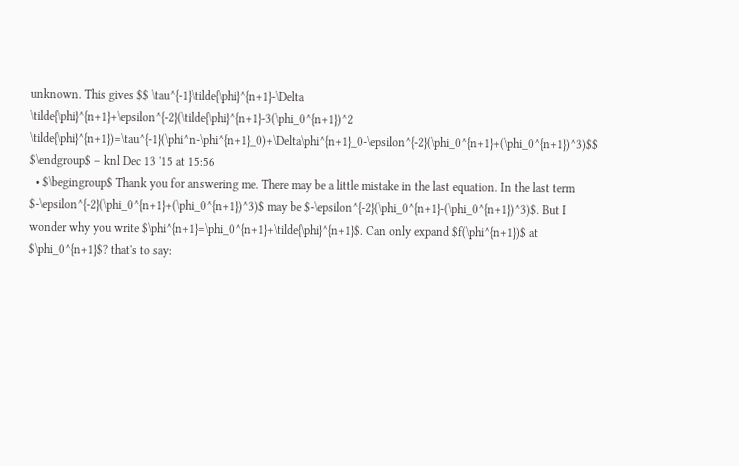unknown. This gives $$ \tau^{-1}\tilde{\phi}^{n+1}-\Delta \tilde{\phi}^{n+1}+\epsilon^{-2}(\tilde{\phi}^{n+1}-3(\phi_0^{n+1})^2 \tilde{\phi}^{n+1})=\tau^{-1}(\phi^n-\phi^{n+1}_0)+\Delta\phi^{n+1}_0-\epsilon^{-2}(\phi_0^{n+1}+(\phi_0^{n+1})^3)$$ $\endgroup$ – knl Dec 13 '15 at 15:56
  • $\begingroup$ Thank you for answering me. There may be a little mistake in the last equation. In the last term $-\epsilon^{-2}(\phi_0^{n+1}+(\phi_0^{n+1})^3)$ may be $-\epsilon^{-2}(\phi_0^{n+1}-(\phi_0^{n+1})^3)$. But I wonder why you write $\phi^{n+1}=\phi_0^{n+1}+\tilde{\phi}^{n+1}$. Can only expand $f(\phi^{n+1})$ at $\phi_0^{n+1}$? that's to say: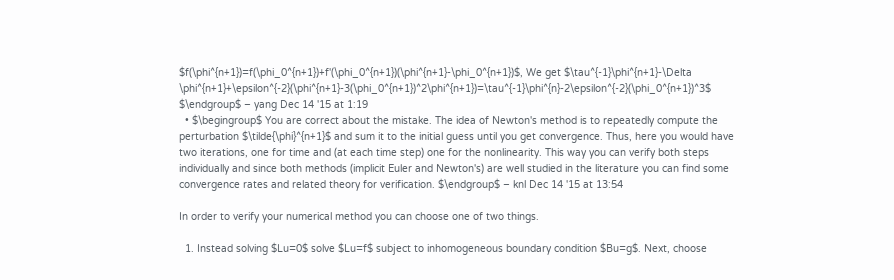$f(\phi^{n+1})=f(\phi_0^{n+1})+f'(\phi_0^{n+1})(\phi^{n+1}-\phi_0^{n+1})$, We get $\tau^{-1}\phi^{n+1}-\Delta \phi^{n+1}+\epsilon^{-2}(\phi^{n+1}-3(\phi_0^{n+1})^2\phi^{n+1})=\tau^{-1}\phi^{n}-2\epsilon^{-2}(\phi_0^{n+1})^3$ $\endgroup$ – yang Dec 14 '15 at 1:19
  • $\begingroup$ You are correct about the mistake. The idea of Newton's method is to repeatedly compute the perturbation $\tilde{\phi}^{n+1}$ and sum it to the initial guess until you get convergence. Thus, here you would have two iterations, one for time and (at each time step) one for the nonlinearity. This way you can verify both steps individually and since both methods (implicit Euler and Newton's) are well studied in the literature you can find some convergence rates and related theory for verification. $\endgroup$ – knl Dec 14 '15 at 13:54

In order to verify your numerical method you can choose one of two things.

  1. Instead solving $Lu=0$ solve $Lu=f$ subject to inhomogeneous boundary condition $Bu=g$. Next, choose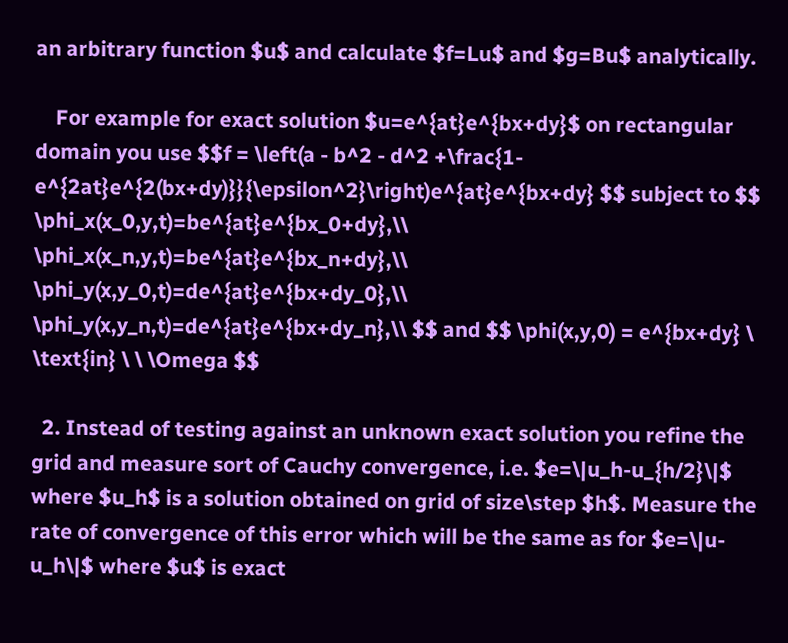an arbitrary function $u$ and calculate $f=Lu$ and $g=Bu$ analytically.

    For example for exact solution $u=e^{at}e^{bx+dy}$ on rectangular domain you use $$f = \left(a - b^2 - d^2 +\frac{1-e^{2at}e^{2(bx+dy)}}{\epsilon^2}\right)e^{at}e^{bx+dy} $$ subject to $$ \phi_x(x_0,y,t)=be^{at}e^{bx_0+dy},\\ \phi_x(x_n,y,t)=be^{at}e^{bx_n+dy},\\ \phi_y(x,y_0,t)=de^{at}e^{bx+dy_0},\\ \phi_y(x,y_n,t)=de^{at}e^{bx+dy_n},\\ $$ and $$ \phi(x,y,0) = e^{bx+dy} \ \text{in} \ \ \Omega $$

  2. Instead of testing against an unknown exact solution you refine the grid and measure sort of Cauchy convergence, i.e. $e=\|u_h-u_{h/2}\|$ where $u_h$ is a solution obtained on grid of size\step $h$. Measure the rate of convergence of this error which will be the same as for $e=\|u-u_h\|$ where $u$ is exact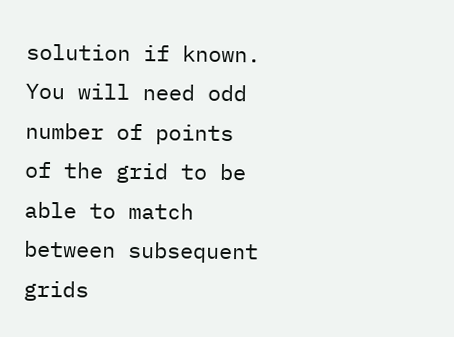solution if known. You will need odd number of points of the grid to be able to match between subsequent grids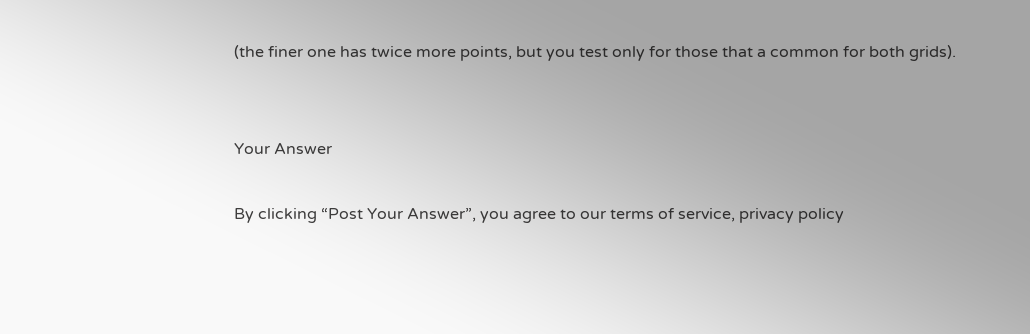(the finer one has twice more points, but you test only for those that a common for both grids).


Your Answer

By clicking “Post Your Answer”, you agree to our terms of service, privacy policy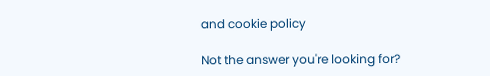and cookie policy

Not the answer you're looking for?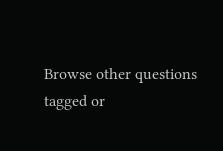Browse other questions tagged or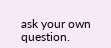ask your own question.